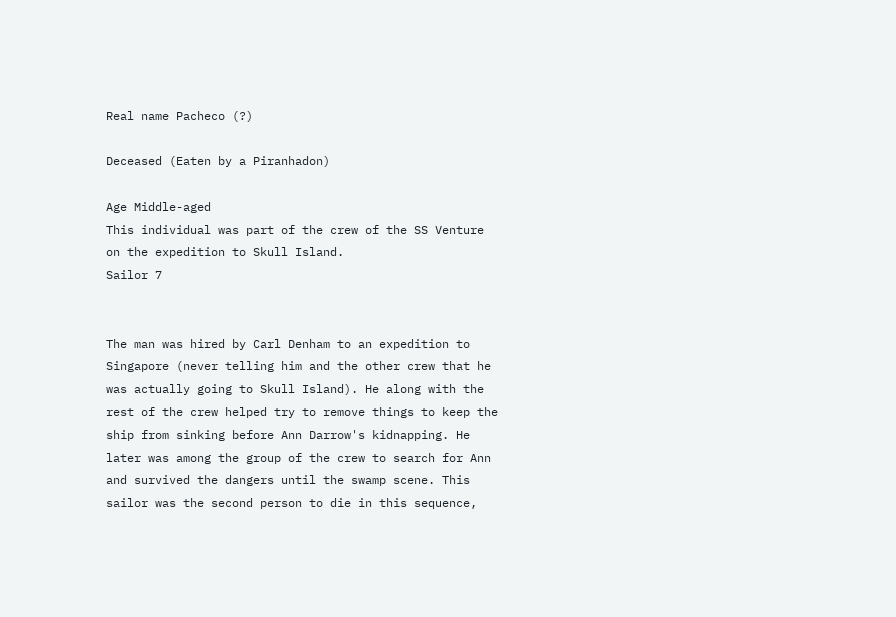Real name Pacheco (?)

Deceased (Eaten by a Piranhadon)

Age Middle-aged
This individual was part of the crew of the SS Venture on the expedition to Skull Island.
Sailor 7


The man was hired by Carl Denham to an expedition to Singapore (never telling him and the other crew that he was actually going to Skull Island). He along with the rest of the crew helped try to remove things to keep the ship from sinking before Ann Darrow's kidnapping. He later was among the group of the crew to search for Ann and survived the dangers until the swamp scene. This sailor was the second person to die in this sequence,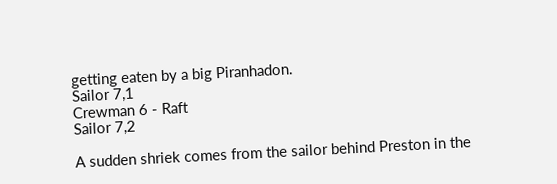getting eaten by a big Piranhadon.
Sailor 7,1
Crewman 6 - Raft
Sailor 7,2

A sudden shriek comes from the sailor behind Preston in the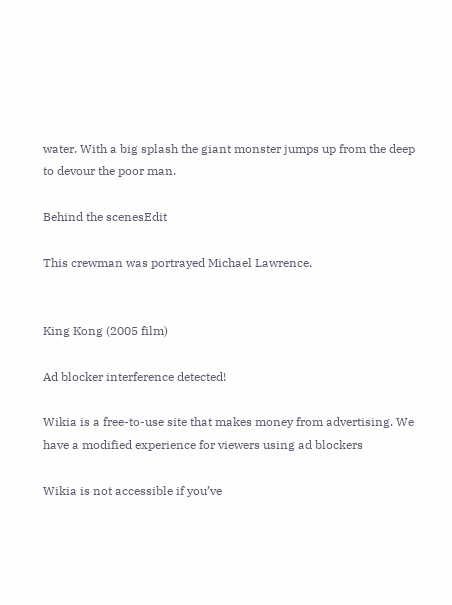water. With a big splash the giant monster jumps up from the deep to devour the poor man.

Behind the scenesEdit

This crewman was portrayed Michael Lawrence.


King Kong (2005 film)

Ad blocker interference detected!

Wikia is a free-to-use site that makes money from advertising. We have a modified experience for viewers using ad blockers

Wikia is not accessible if you’ve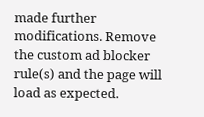made further modifications. Remove the custom ad blocker rule(s) and the page will load as expected.